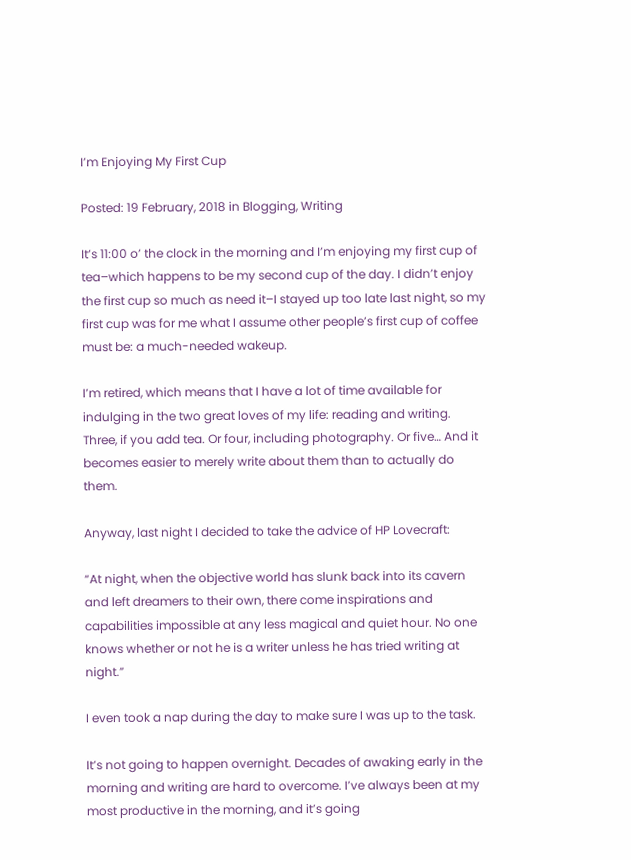I’m Enjoying My First Cup

Posted: 19 February, 2018 in Blogging, Writing

It’s 11:00 o’ the clock in the morning and I’m enjoying my first cup of tea–which happens to be my second cup of the day. I didn’t enjoy the first cup so much as need it–I stayed up too late last night, so my first cup was for me what I assume other people’s first cup of coffee must be: a much-needed wakeup.

I’m retired, which means that I have a lot of time available for indulging in the two great loves of my life: reading and writing. Three, if you add tea. Or four, including photography. Or five… And it becomes easier to merely write about them than to actually do them.

Anyway, last night I decided to take the advice of HP Lovecraft:

“At night, when the objective world has slunk back into its cavern and left dreamers to their own, there come inspirations and capabilities impossible at any less magical and quiet hour. No one knows whether or not he is a writer unless he has tried writing at night.”

I even took a nap during the day to make sure I was up to the task.

It’s not going to happen overnight. Decades of awaking early in the morning and writing are hard to overcome. I’ve always been at my most productive in the morning, and it’s going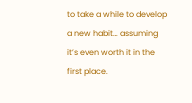to take a while to develop a new habit… assuming it’s even worth it in the first place.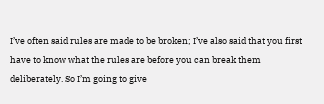I’ve often said rules are made to be broken; I’ve also said that you first have to know what the rules are before you can break them deliberately. So I’m going to give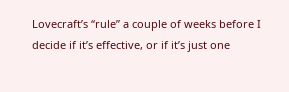Lovecraft’s “rule” a couple of weeks before I decide if it’s effective, or if it’s just one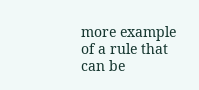more example of a rule that can be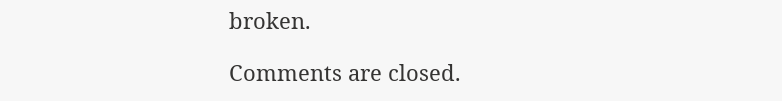broken.

Comments are closed.